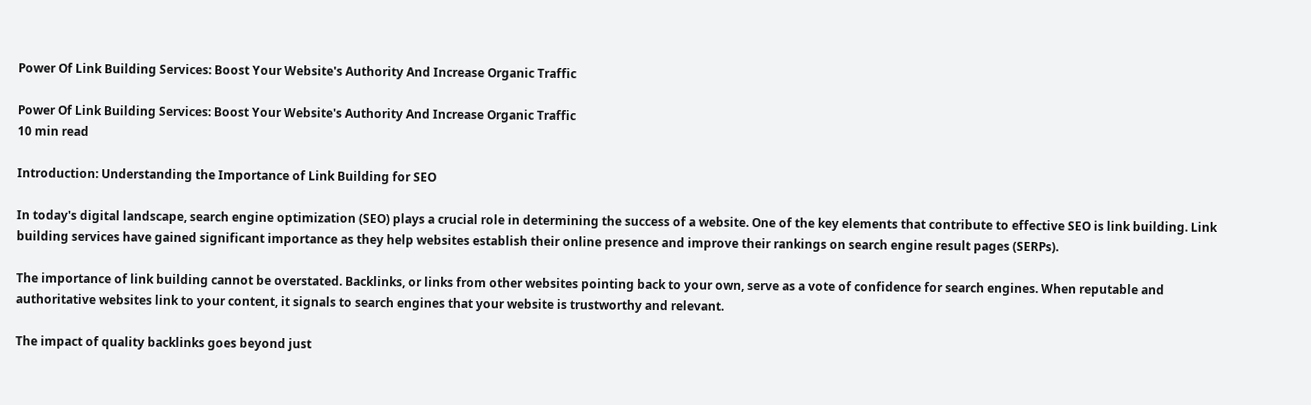Power Of Link Building Services: Boost Your Website's Authority And Increase Organic Traffic

Power Of Link Building Services: Boost Your Website's Authority And Increase Organic Traffic
10 min read

Introduction: Understanding the Importance of Link Building for SEO

In today's digital landscape, search engine optimization (SEO) plays a crucial role in determining the success of a website. One of the key elements that contribute to effective SEO is link building. Link building services have gained significant importance as they help websites establish their online presence and improve their rankings on search engine result pages (SERPs).

The importance of link building cannot be overstated. Backlinks, or links from other websites pointing back to your own, serve as a vote of confidence for search engines. When reputable and authoritative websites link to your content, it signals to search engines that your website is trustworthy and relevant.

The impact of quality backlinks goes beyond just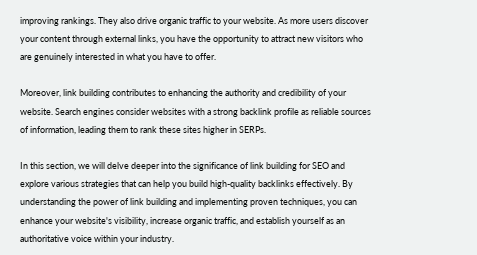improving rankings. They also drive organic traffic to your website. As more users discover your content through external links, you have the opportunity to attract new visitors who are genuinely interested in what you have to offer.

Moreover, link building contributes to enhancing the authority and credibility of your website. Search engines consider websites with a strong backlink profile as reliable sources of information, leading them to rank these sites higher in SERPs.

In this section, we will delve deeper into the significance of link building for SEO and explore various strategies that can help you build high-quality backlinks effectively. By understanding the power of link building and implementing proven techniques, you can enhance your website's visibility, increase organic traffic, and establish yourself as an authoritative voice within your industry.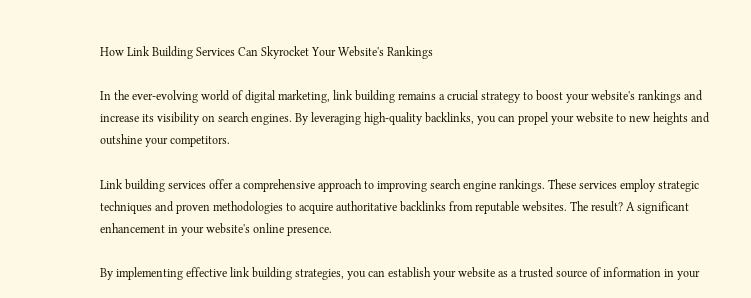How Link Building Services Can Skyrocket Your Website's Rankings

In the ever-evolving world of digital marketing, link building remains a crucial strategy to boost your website's rankings and increase its visibility on search engines. By leveraging high-quality backlinks, you can propel your website to new heights and outshine your competitors.

Link building services offer a comprehensive approach to improving search engine rankings. These services employ strategic techniques and proven methodologies to acquire authoritative backlinks from reputable websites. The result? A significant enhancement in your website's online presence.

By implementing effective link building strategies, you can establish your website as a trusted source of information in your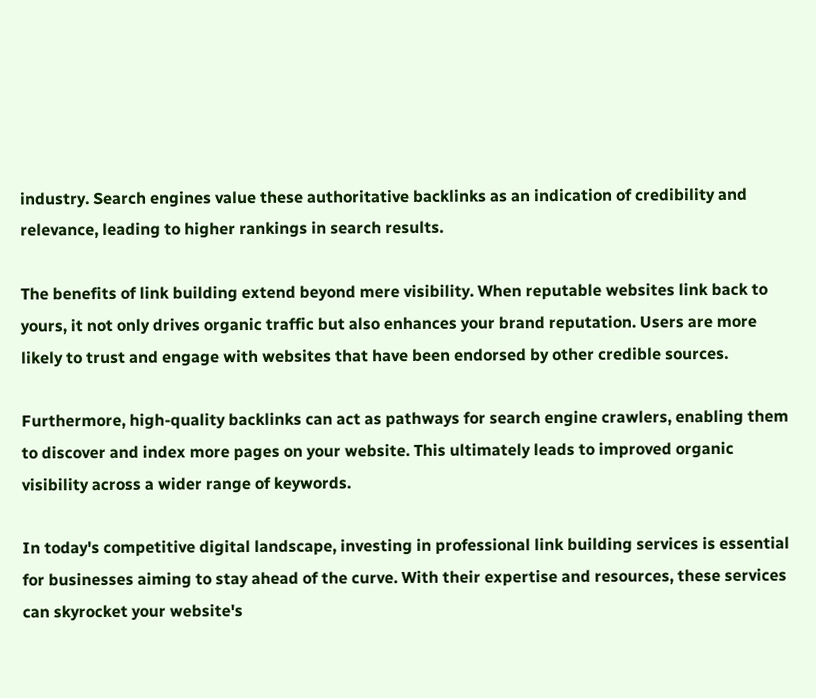industry. Search engines value these authoritative backlinks as an indication of credibility and relevance, leading to higher rankings in search results.

The benefits of link building extend beyond mere visibility. When reputable websites link back to yours, it not only drives organic traffic but also enhances your brand reputation. Users are more likely to trust and engage with websites that have been endorsed by other credible sources.

Furthermore, high-quality backlinks can act as pathways for search engine crawlers, enabling them to discover and index more pages on your website. This ultimately leads to improved organic visibility across a wider range of keywords.

In today's competitive digital landscape, investing in professional link building services is essential for businesses aiming to stay ahead of the curve. With their expertise and resources, these services can skyrocket your website's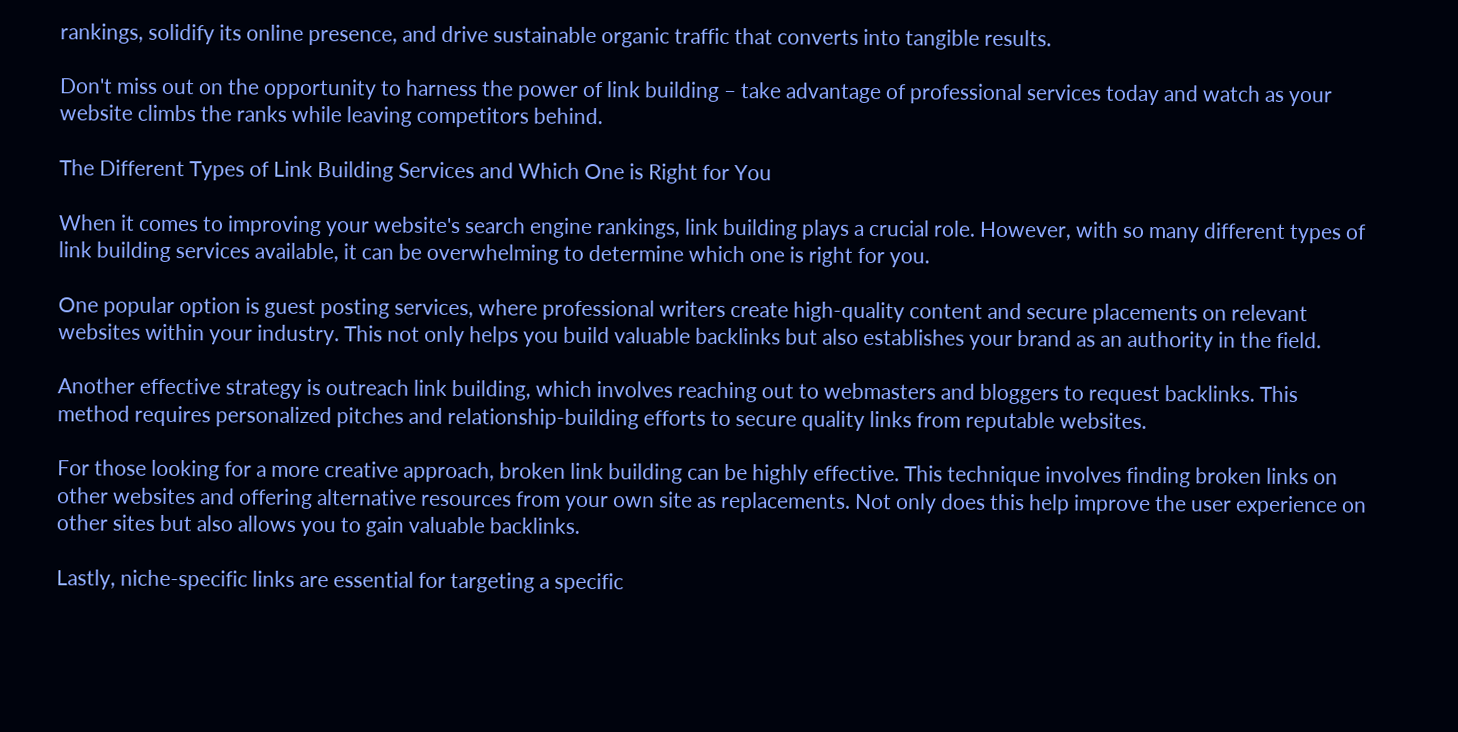rankings, solidify its online presence, and drive sustainable organic traffic that converts into tangible results.

Don't miss out on the opportunity to harness the power of link building – take advantage of professional services today and watch as your website climbs the ranks while leaving competitors behind.

The Different Types of Link Building Services and Which One is Right for You

When it comes to improving your website's search engine rankings, link building plays a crucial role. However, with so many different types of link building services available, it can be overwhelming to determine which one is right for you.

One popular option is guest posting services, where professional writers create high-quality content and secure placements on relevant websites within your industry. This not only helps you build valuable backlinks but also establishes your brand as an authority in the field.

Another effective strategy is outreach link building, which involves reaching out to webmasters and bloggers to request backlinks. This method requires personalized pitches and relationship-building efforts to secure quality links from reputable websites.

For those looking for a more creative approach, broken link building can be highly effective. This technique involves finding broken links on other websites and offering alternative resources from your own site as replacements. Not only does this help improve the user experience on other sites but also allows you to gain valuable backlinks.

Lastly, niche-specific links are essential for targeting a specific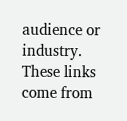audience or industry. These links come from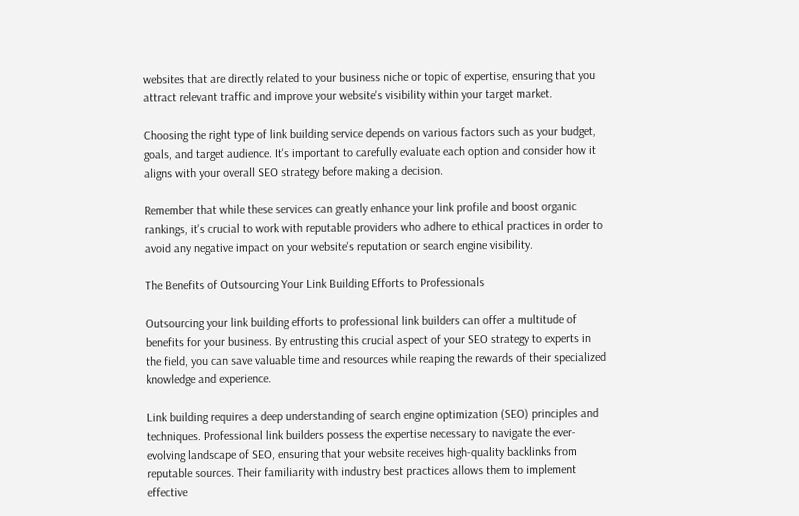websites that are directly related to your business niche or topic of expertise, ensuring that you attract relevant traffic and improve your website's visibility within your target market.

Choosing the right type of link building service depends on various factors such as your budget, goals, and target audience. It's important to carefully evaluate each option and consider how it aligns with your overall SEO strategy before making a decision.

Remember that while these services can greatly enhance your link profile and boost organic rankings, it's crucial to work with reputable providers who adhere to ethical practices in order to avoid any negative impact on your website's reputation or search engine visibility.

The Benefits of Outsourcing Your Link Building Efforts to Professionals

Outsourcing your link building efforts to professional link builders can offer a multitude of benefits for your business. By entrusting this crucial aspect of your SEO strategy to experts in the field, you can save valuable time and resources while reaping the rewards of their specialized knowledge and experience.

Link building requires a deep understanding of search engine optimization (SEO) principles and techniques. Professional link builders possess the expertise necessary to navigate the ever-evolving landscape of SEO, ensuring that your website receives high-quality backlinks from reputable sources. Their familiarity with industry best practices allows them to implement effective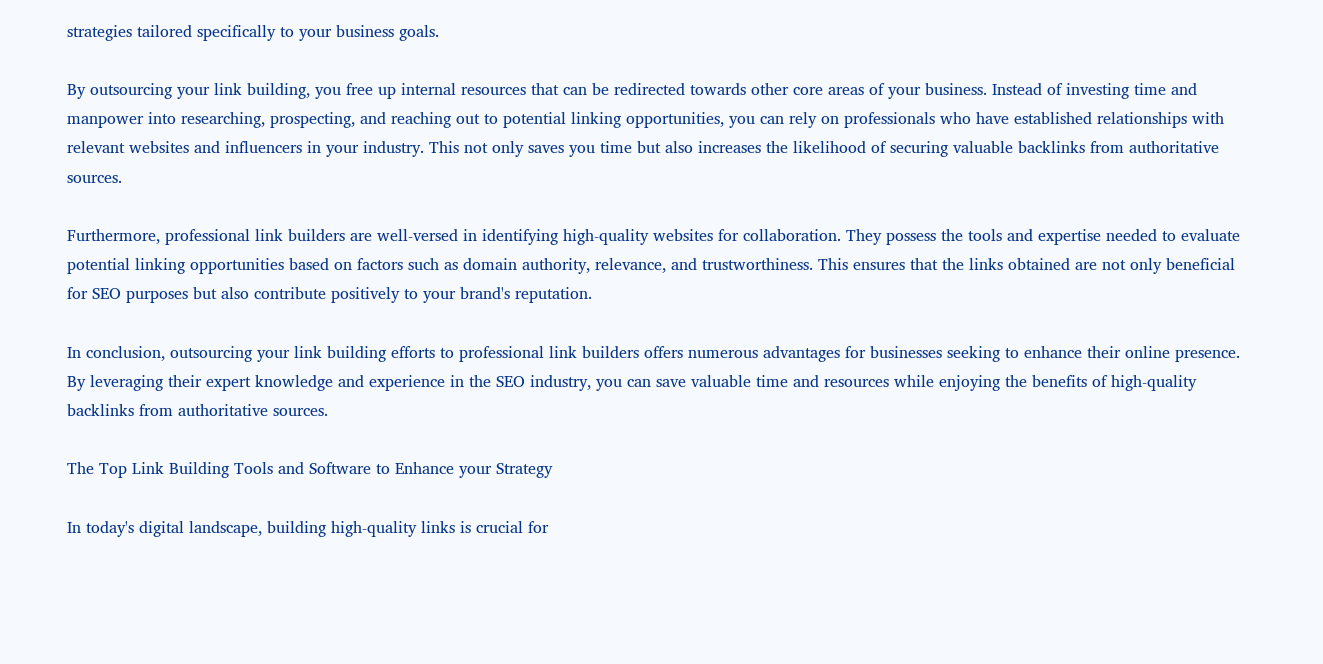strategies tailored specifically to your business goals.

By outsourcing your link building, you free up internal resources that can be redirected towards other core areas of your business. Instead of investing time and manpower into researching, prospecting, and reaching out to potential linking opportunities, you can rely on professionals who have established relationships with relevant websites and influencers in your industry. This not only saves you time but also increases the likelihood of securing valuable backlinks from authoritative sources.

Furthermore, professional link builders are well-versed in identifying high-quality websites for collaboration. They possess the tools and expertise needed to evaluate potential linking opportunities based on factors such as domain authority, relevance, and trustworthiness. This ensures that the links obtained are not only beneficial for SEO purposes but also contribute positively to your brand's reputation.

In conclusion, outsourcing your link building efforts to professional link builders offers numerous advantages for businesses seeking to enhance their online presence. By leveraging their expert knowledge and experience in the SEO industry, you can save valuable time and resources while enjoying the benefits of high-quality backlinks from authoritative sources.

The Top Link Building Tools and Software to Enhance your Strategy

In today's digital landscape, building high-quality links is crucial for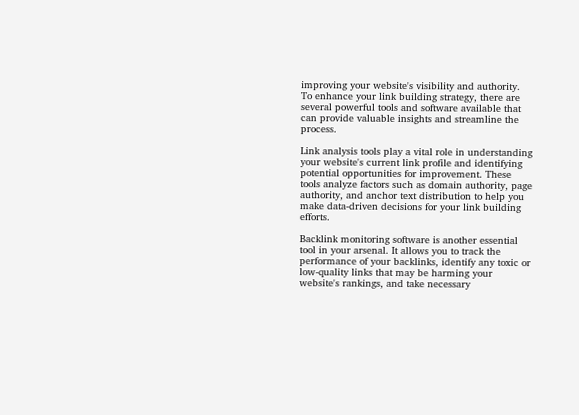improving your website's visibility and authority. To enhance your link building strategy, there are several powerful tools and software available that can provide valuable insights and streamline the process.

Link analysis tools play a vital role in understanding your website's current link profile and identifying potential opportunities for improvement. These tools analyze factors such as domain authority, page authority, and anchor text distribution to help you make data-driven decisions for your link building efforts.

Backlink monitoring software is another essential tool in your arsenal. It allows you to track the performance of your backlinks, identify any toxic or low-quality links that may be harming your website's rankings, and take necessary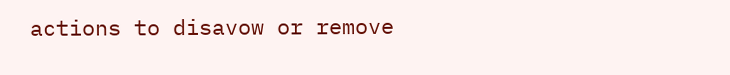actions to disavow or remove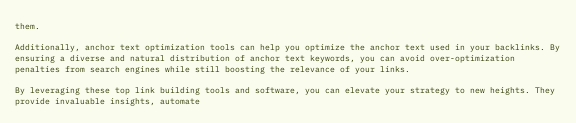them.

Additionally, anchor text optimization tools can help you optimize the anchor text used in your backlinks. By ensuring a diverse and natural distribution of anchor text keywords, you can avoid over-optimization penalties from search engines while still boosting the relevance of your links.

By leveraging these top link building tools and software, you can elevate your strategy to new heights. They provide invaluable insights, automate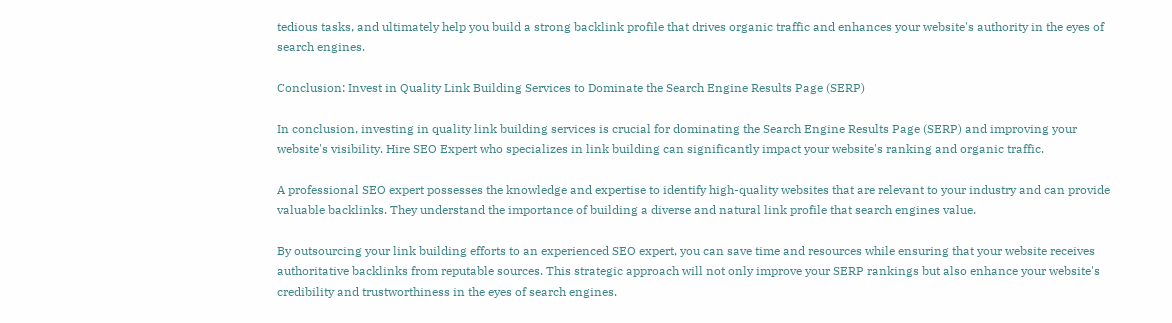tedious tasks, and ultimately help you build a strong backlink profile that drives organic traffic and enhances your website's authority in the eyes of search engines.

Conclusion: Invest in Quality Link Building Services to Dominate the Search Engine Results Page (SERP)

In conclusion, investing in quality link building services is crucial for dominating the Search Engine Results Page (SERP) and improving your website's visibility. Hire SEO Expert who specializes in link building can significantly impact your website's ranking and organic traffic.

A professional SEO expert possesses the knowledge and expertise to identify high-quality websites that are relevant to your industry and can provide valuable backlinks. They understand the importance of building a diverse and natural link profile that search engines value.

By outsourcing your link building efforts to an experienced SEO expert, you can save time and resources while ensuring that your website receives authoritative backlinks from reputable sources. This strategic approach will not only improve your SERP rankings but also enhance your website's credibility and trustworthiness in the eyes of search engines.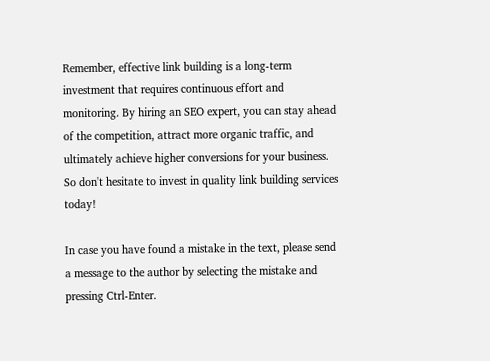Remember, effective link building is a long-term investment that requires continuous effort and monitoring. By hiring an SEO expert, you can stay ahead of the competition, attract more organic traffic, and ultimately achieve higher conversions for your business. So don't hesitate to invest in quality link building services today!

In case you have found a mistake in the text, please send a message to the author by selecting the mistake and pressing Ctrl-Enter.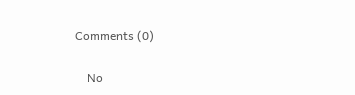Comments (0)

    No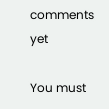comments yet

You must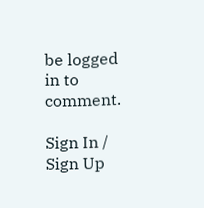be logged in to comment.

Sign In / Sign Up